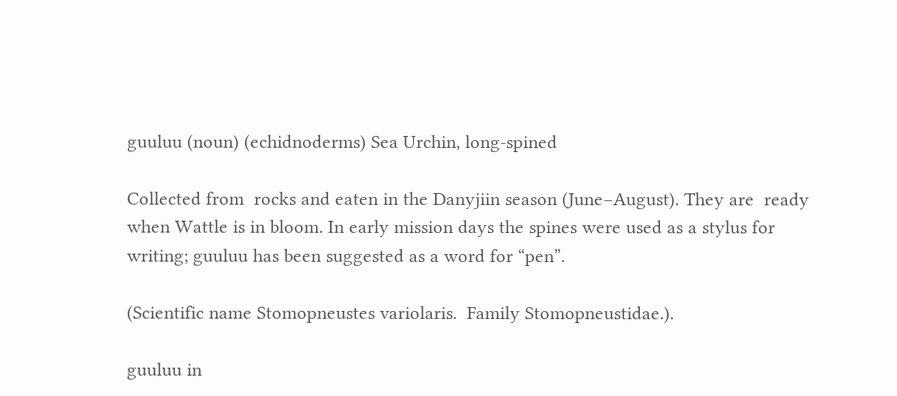guuluu (noun) (echidnoderms) Sea Urchin, long-spined

Collected from  rocks and eaten in the Danyjiin season (June–August). They are  ready when Wattle is in bloom. In early mission days the spines were used as a stylus for writing; guuluu has been suggested as a word for “pen”.

(Scientific name Stomopneustes variolaris.  Family Stomopneustidae.).

guuluu in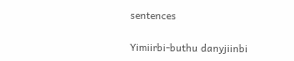sentences

Yimiirbi-buthu danyjiinbi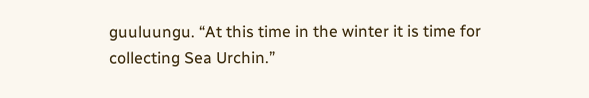guuluungu. “At this time in the winter it is time for collecting Sea Urchin.”